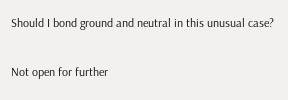Should I bond ground and neutral in this unusual case?

Not open for further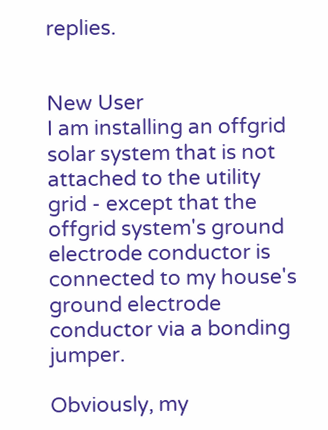replies.


New User
I am installing an offgrid solar system that is not attached to the utility grid - except that the offgrid system's ground electrode conductor is connected to my house's ground electrode conductor via a bonding jumper.

Obviously, my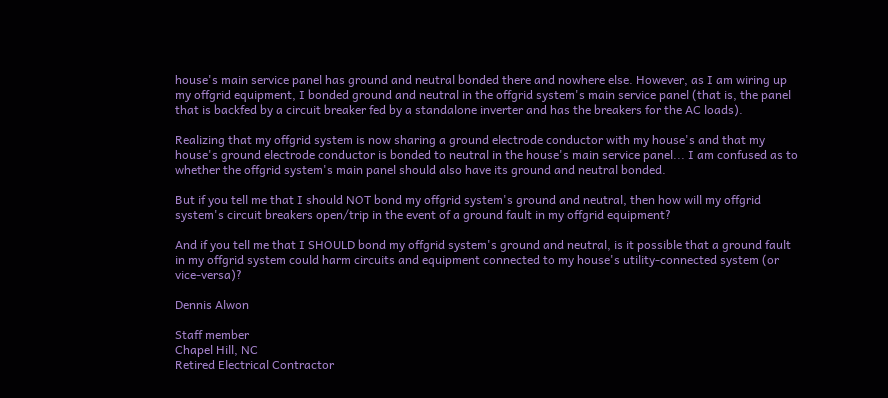house's main service panel has ground and neutral bonded there and nowhere else. However, as I am wiring up my offgrid equipment, I bonded ground and neutral in the offgrid system's main service panel (that is, the panel that is backfed by a circuit breaker fed by a standalone inverter and has the breakers for the AC loads).

Realizing that my offgrid system is now sharing a ground electrode conductor with my house's and that my house's ground electrode conductor is bonded to neutral in the house's main service panel... I am confused as to whether the offgrid system's main panel should also have its ground and neutral bonded.

But if you tell me that I should NOT bond my offgrid system's ground and neutral, then how will my offgrid system's circuit breakers open/trip in the event of a ground fault in my offgrid equipment?

And if you tell me that I SHOULD bond my offgrid system's ground and neutral, is it possible that a ground fault in my offgrid system could harm circuits and equipment connected to my house's utility-connected system (or vice-versa)?

Dennis Alwon

Staff member
Chapel Hill, NC
Retired Electrical Contractor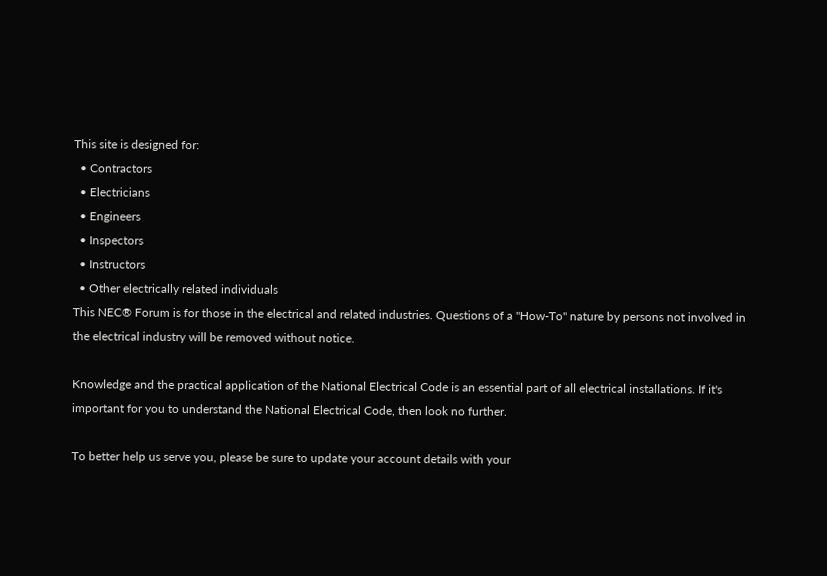This site is designed for:
  • Contractors
  • Electricians
  • Engineers
  • Inspectors
  • Instructors
  • Other electrically related individuals
This NEC® Forum is for those in the electrical and related industries. Questions of a "How-To" nature by persons not involved in the electrical industry will be removed without notice.

Knowledge and the practical application of the National Electrical Code is an essential part of all electrical installations. If it's important for you to understand the National Electrical Code, then look no further.

To better help us serve you, please be sure to update your account details with your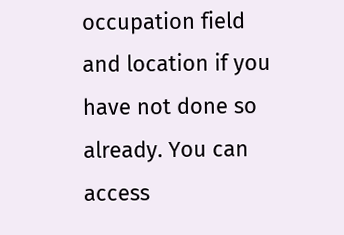occupation field and location if you have not done so already. You can access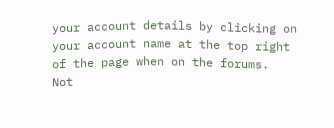your account details by clicking on your account name at the top right of the page when on the forums.
Not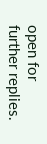open for further replies.